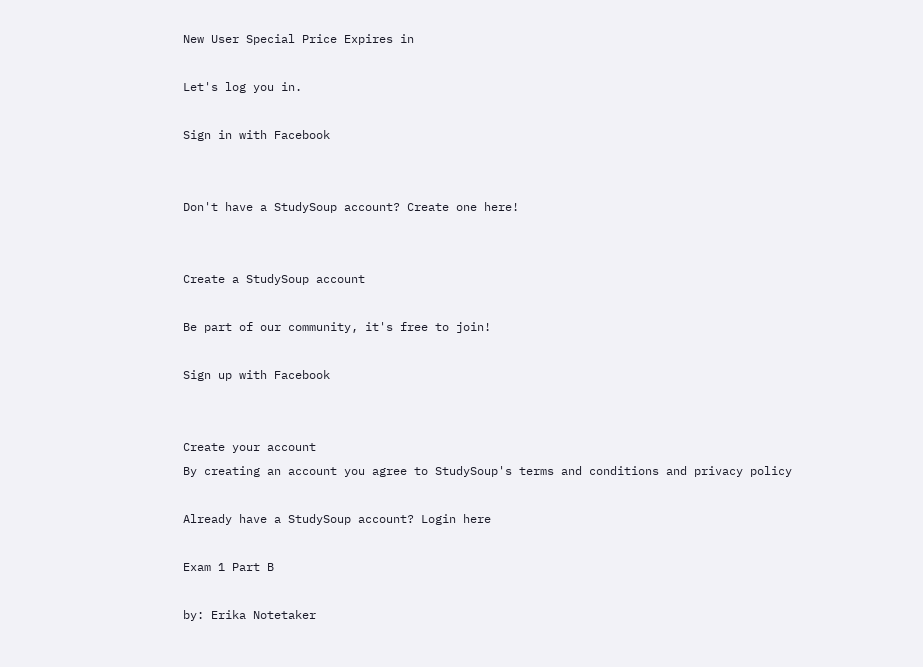New User Special Price Expires in

Let's log you in.

Sign in with Facebook


Don't have a StudySoup account? Create one here!


Create a StudySoup account

Be part of our community, it's free to join!

Sign up with Facebook


Create your account
By creating an account you agree to StudySoup's terms and conditions and privacy policy

Already have a StudySoup account? Login here

Exam 1 Part B

by: Erika Notetaker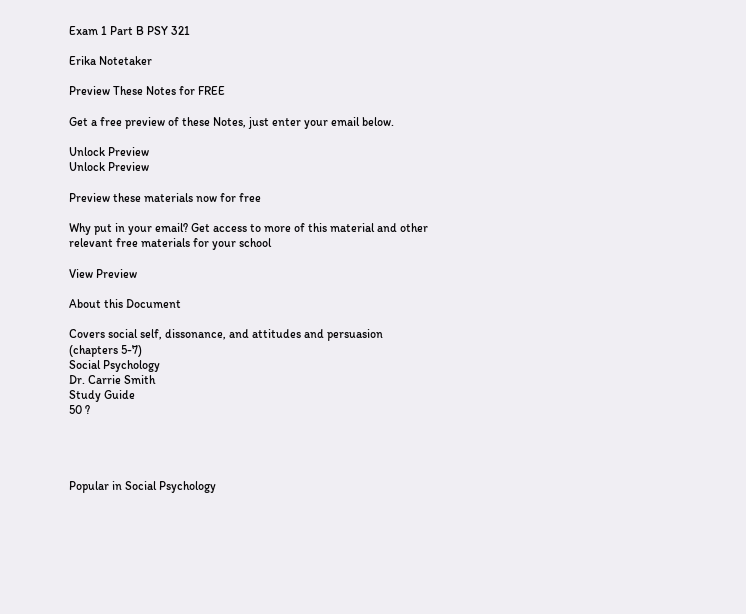Exam 1 Part B PSY 321

Erika Notetaker

Preview These Notes for FREE

Get a free preview of these Notes, just enter your email below.

Unlock Preview
Unlock Preview

Preview these materials now for free

Why put in your email? Get access to more of this material and other relevant free materials for your school

View Preview

About this Document

Covers social self, dissonance, and attitudes and persuasion (chapters 5-7)
Social Psychology
Dr. Carrie Smith
Study Guide
50 ?




Popular in Social Psychology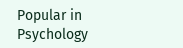Popular in Psychology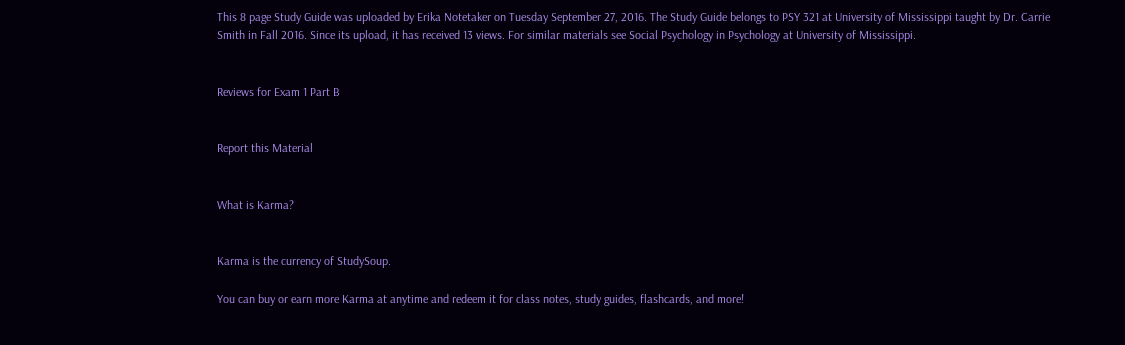This 8 page Study Guide was uploaded by Erika Notetaker on Tuesday September 27, 2016. The Study Guide belongs to PSY 321 at University of Mississippi taught by Dr. Carrie Smith in Fall 2016. Since its upload, it has received 13 views. For similar materials see Social Psychology in Psychology at University of Mississippi.


Reviews for Exam 1 Part B


Report this Material


What is Karma?


Karma is the currency of StudySoup.

You can buy or earn more Karma at anytime and redeem it for class notes, study guides, flashcards, and more!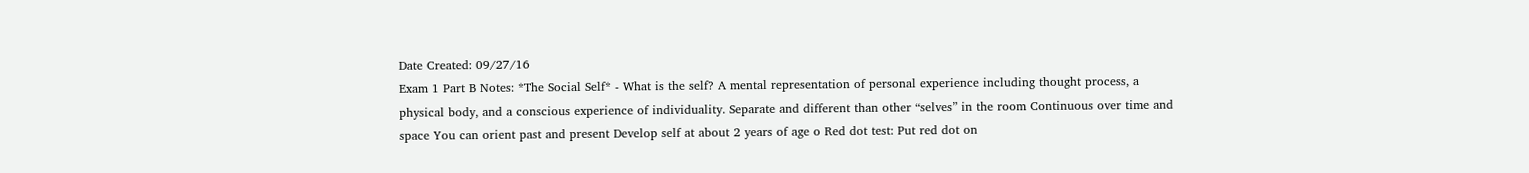Date Created: 09/27/16
Exam 1 Part B Notes: *The Social Self* - What is the self? A mental representation of personal experience including thought process, a physical body, and a conscious experience of individuality. Separate and different than other “selves” in the room Continuous over time and space You can orient past and present Develop self at about 2 years of age o Red dot test: Put red dot on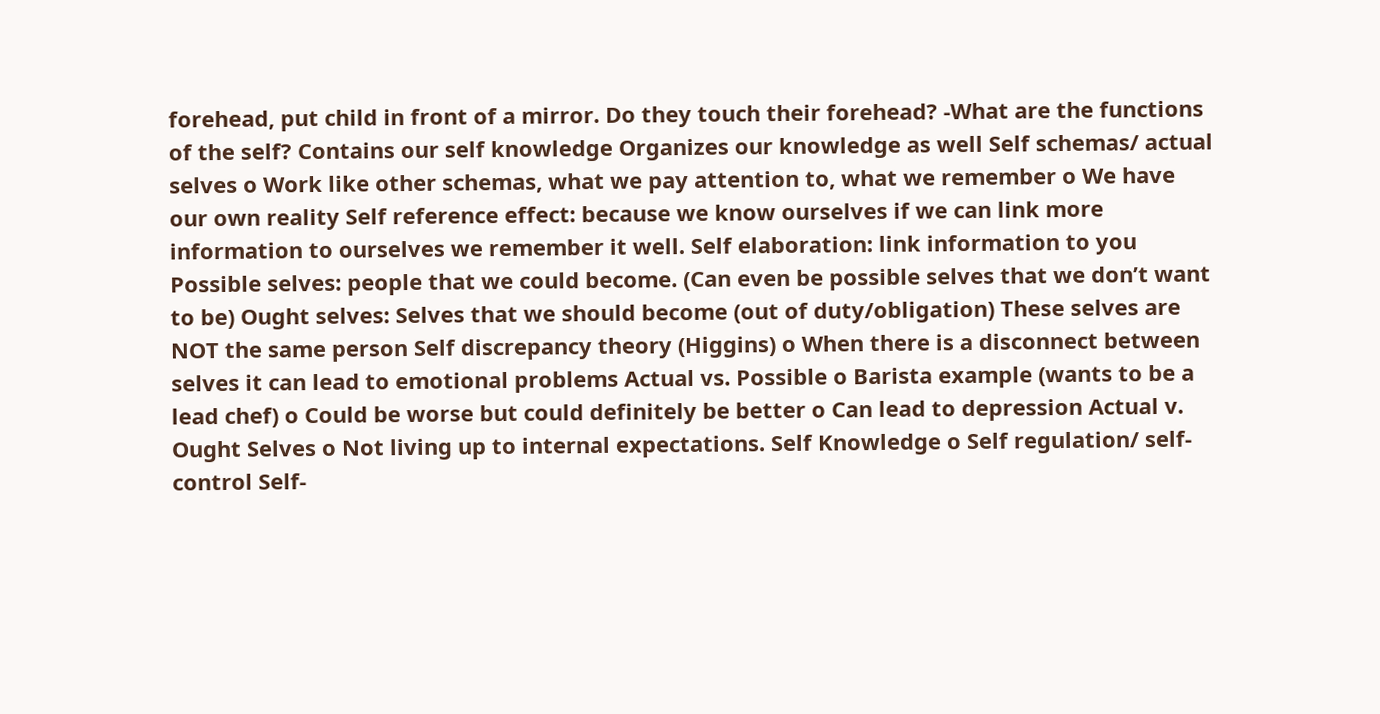forehead, put child in front of a mirror. Do they touch their forehead? -What are the functions of the self? Contains our self knowledge Organizes our knowledge as well Self schemas/ actual selves o Work like other schemas, what we pay attention to, what we remember o We have our own reality Self reference effect: because we know ourselves if we can link more information to ourselves we remember it well. Self elaboration: link information to you Possible selves: people that we could become. (Can even be possible selves that we don’t want to be) Ought selves: Selves that we should become (out of duty/obligation) These selves are NOT the same person Self discrepancy theory (Higgins) o When there is a disconnect between selves it can lead to emotional problems Actual vs. Possible o Barista example (wants to be a lead chef) o Could be worse but could definitely be better o Can lead to depression Actual v. Ought Selves o Not living up to internal expectations. Self Knowledge o Self regulation/ self- control Self-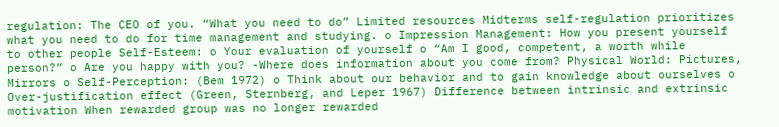regulation: The CEO of you. “What you need to do” Limited resources Midterms self-regulation prioritizes what you need to do for time management and studying. o Impression Management: How you present yourself to other people Self-Esteem: o Your evaluation of yourself o “Am I good, competent, a worth while person?” o Are you happy with you? -Where does information about you come from? Physical World: Pictures, Mirrors o Self-Perception: (Bem 1972) o Think about our behavior and to gain knowledge about ourselves o Over-justification effect (Green, Sternberg, and Leper 1967) Difference between intrinsic and extrinsic motivation When rewarded group was no longer rewarded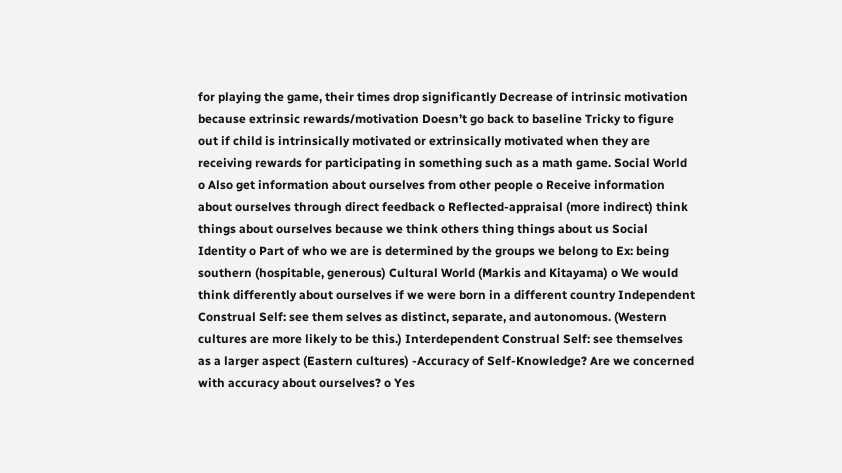for playing the game, their times drop significantly Decrease of intrinsic motivation because extrinsic rewards/motivation Doesn’t go back to baseline Tricky to figure out if child is intrinsically motivated or extrinsically motivated when they are receiving rewards for participating in something such as a math game. Social World o Also get information about ourselves from other people o Receive information about ourselves through direct feedback o Reflected-appraisal (more indirect) think things about ourselves because we think others thing things about us Social Identity o Part of who we are is determined by the groups we belong to Ex: being southern (hospitable, generous) Cultural World (Markis and Kitayama) o We would think differently about ourselves if we were born in a different country Independent Construal Self: see them selves as distinct, separate, and autonomous. (Western cultures are more likely to be this.) Interdependent Construal Self: see themselves as a larger aspect (Eastern cultures) -Accuracy of Self-Knowledge? Are we concerned with accuracy about ourselves? o Yes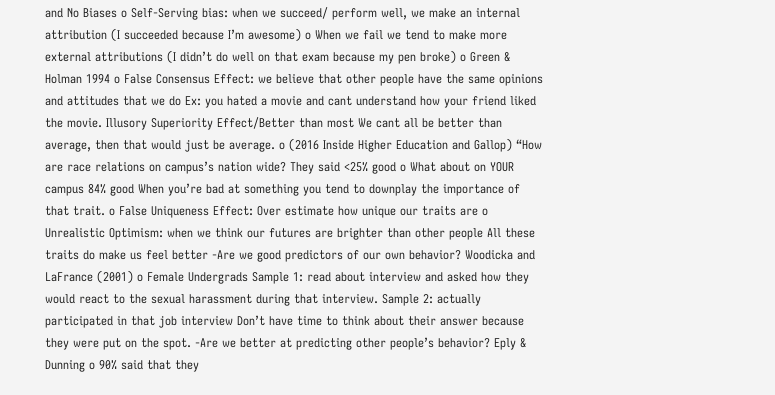and No Biases o Self-Serving bias: when we succeed/ perform well, we make an internal attribution (I succeeded because I’m awesome) o When we fail we tend to make more external attributions (I didn’t do well on that exam because my pen broke) o Green & Holman 1994 o False Consensus Effect: we believe that other people have the same opinions and attitudes that we do Ex: you hated a movie and cant understand how your friend liked the movie. Illusory Superiority Effect/Better than most We cant all be better than average, then that would just be average. o (2016 Inside Higher Education and Gallop) “How are race relations on campus’s nation wide? They said <25% good o What about on YOUR campus 84% good When you’re bad at something you tend to downplay the importance of that trait. o False Uniqueness Effect: Over estimate how unique our traits are o Unrealistic Optimism: when we think our futures are brighter than other people All these traits do make us feel better -Are we good predictors of our own behavior? Woodicka and LaFrance (2001) o Female Undergrads Sample 1: read about interview and asked how they would react to the sexual harassment during that interview. Sample 2: actually participated in that job interview Don’t have time to think about their answer because they were put on the spot. -Are we better at predicting other people’s behavior? Eply & Dunning o 90% said that they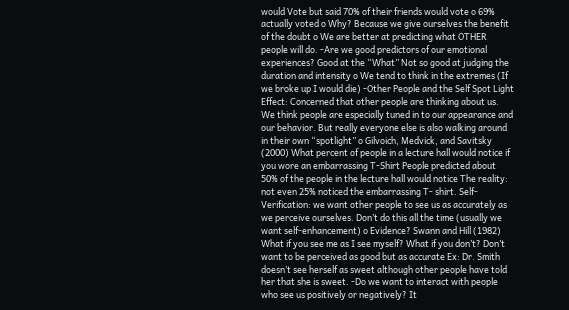would Vote but said 70% of their friends would vote o 69% actually voted o Why? Because we give ourselves the benefit of the doubt o We are better at predicting what OTHER people will do. -Are we good predictors of our emotional experiences? Good at the “What” Not so good at judging the duration and intensity o We tend to think in the extremes (If we broke up I would die) -Other People and the Self Spot Light Effect: Concerned that other people are thinking about us. We think people are especially tuned in to our appearance and our behavior. But really everyone else is also walking around in their own “spotlight” o Gilvoich, Medvick, and Savitsky (2000) What percent of people in a lecture hall would notice if you wore an embarrassing T-Shirt People predicted about 50% of the people in the lecture hall would notice The reality: not even 25% noticed the embarrassing T- shirt. Self-Verification: we want other people to see us as accurately as we perceive ourselves. Don’t do this all the time (usually we want self-enhancement) o Evidence? Swann and Hill (1982) What if you see me as I see myself? What if you don’t? Don’t want to be perceived as good but as accurate Ex: Dr. Smith doesn’t see herself as sweet although other people have told her that she is sweet. -Do we want to interact with people who see us positively or negatively? It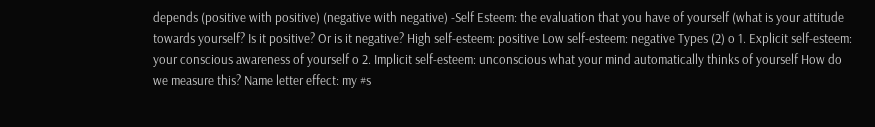depends (positive with positive) (negative with negative) -Self Esteem: the evaluation that you have of yourself (what is your attitude towards yourself? Is it positive? Or is it negative? High self-esteem: positive Low self-esteem: negative Types (2) o 1. Explicit self-esteem: your conscious awareness of yourself o 2. Implicit self-esteem: unconscious what your mind automatically thinks of yourself How do we measure this? Name letter effect: my #s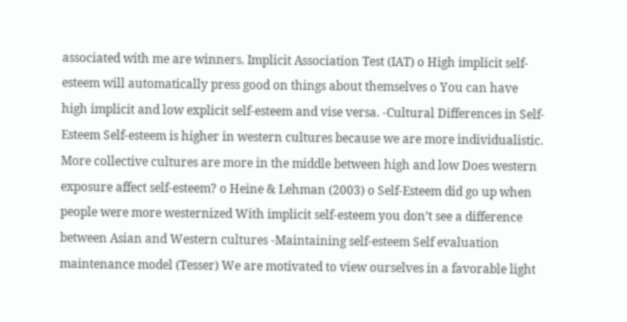associated with me are winners. Implicit Association Test (IAT) o High implicit self-esteem will automatically press good on things about themselves o You can have high implicit and low explicit self-esteem and vise versa. -Cultural Differences in Self-Esteem Self-esteem is higher in western cultures because we are more individualistic. More collective cultures are more in the middle between high and low Does western exposure affect self-esteem? o Heine & Lehman (2003) o Self-Esteem did go up when people were more westernized With implicit self-esteem you don’t see a difference between Asian and Western cultures -Maintaining self-esteem Self evaluation maintenance model (Tesser) We are motivated to view ourselves in a favorable light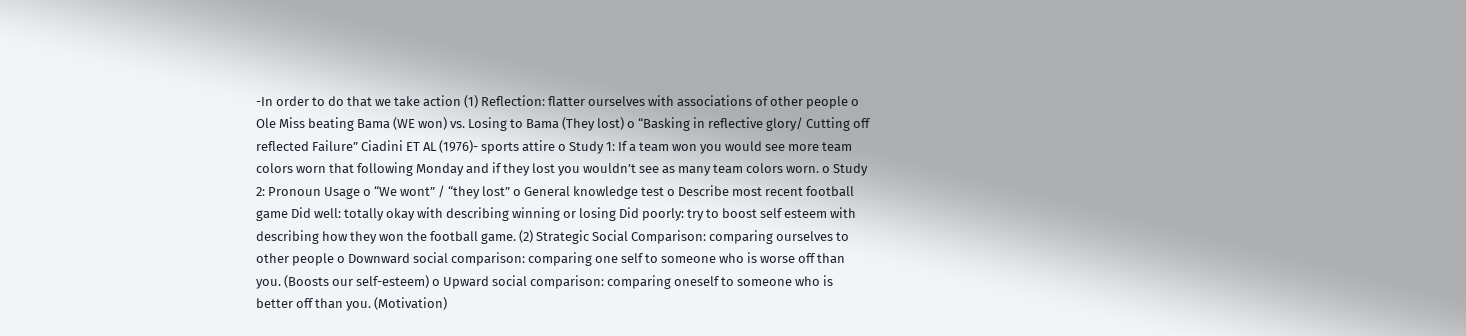-In order to do that we take action (1) Reflection: flatter ourselves with associations of other people o Ole Miss beating Bama (WE won) vs. Losing to Bama (They lost) o “Basking in reflective glory/ Cutting off reflected Failure” Ciadini ET AL (1976)- sports attire o Study 1: If a team won you would see more team colors worn that following Monday and if they lost you wouldn’t see as many team colors worn. o Study 2: Pronoun Usage o “We wont” / “they lost” o General knowledge test o Describe most recent football game Did well: totally okay with describing winning or losing Did poorly: try to boost self esteem with describing how they won the football game. (2) Strategic Social Comparison: comparing ourselves to other people o Downward social comparison: comparing one self to someone who is worse off than you. (Boosts our self-esteem) o Upward social comparison: comparing oneself to someone who is better off than you. (Motivation)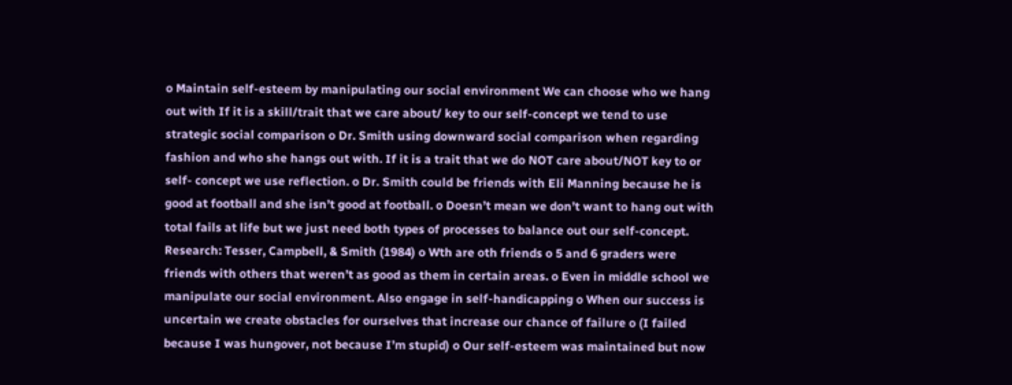o Maintain self-esteem by manipulating our social environment We can choose who we hang out with If it is a skill/trait that we care about/ key to our self-concept we tend to use strategic social comparison o Dr. Smith using downward social comparison when regarding fashion and who she hangs out with. If it is a trait that we do NOT care about/NOT key to or self- concept we use reflection. o Dr. Smith could be friends with Eli Manning because he is good at football and she isn’t good at football. o Doesn’t mean we don’t want to hang out with total fails at life but we just need both types of processes to balance out our self-concept. Research: Tesser, Campbell, & Smith (1984) o Wth are oth friends o 5 and 6 graders were friends with others that weren’t as good as them in certain areas. o Even in middle school we manipulate our social environment. Also engage in self-handicapping o When our success is uncertain we create obstacles for ourselves that increase our chance of failure o (I failed because I was hungover, not because I’m stupid) o Our self-esteem was maintained but now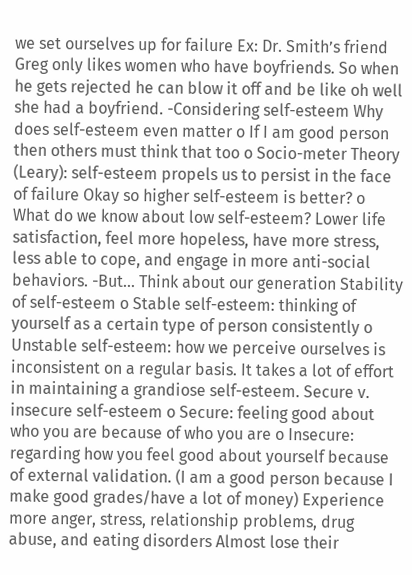we set ourselves up for failure Ex: Dr. Smith’s friend Greg only likes women who have boyfriends. So when he gets rejected he can blow it off and be like oh well she had a boyfriend. -Considering self-esteem Why does self-esteem even matter o If I am good person then others must think that too o Socio-meter Theory (Leary): self-esteem propels us to persist in the face of failure Okay so higher self-esteem is better? o What do we know about low self-esteem? Lower life satisfaction, feel more hopeless, have more stress, less able to cope, and engage in more anti-social behaviors. -But… Think about our generation Stability of self-esteem o Stable self-esteem: thinking of yourself as a certain type of person consistently o Unstable self-esteem: how we perceive ourselves is inconsistent on a regular basis. It takes a lot of effort in maintaining a grandiose self-esteem. Secure v. insecure self-esteem o Secure: feeling good about who you are because of who you are o Insecure: regarding how you feel good about yourself because of external validation. (I am a good person because I make good grades/have a lot of money) Experience more anger, stress, relationship problems, drug abuse, and eating disorders Almost lose their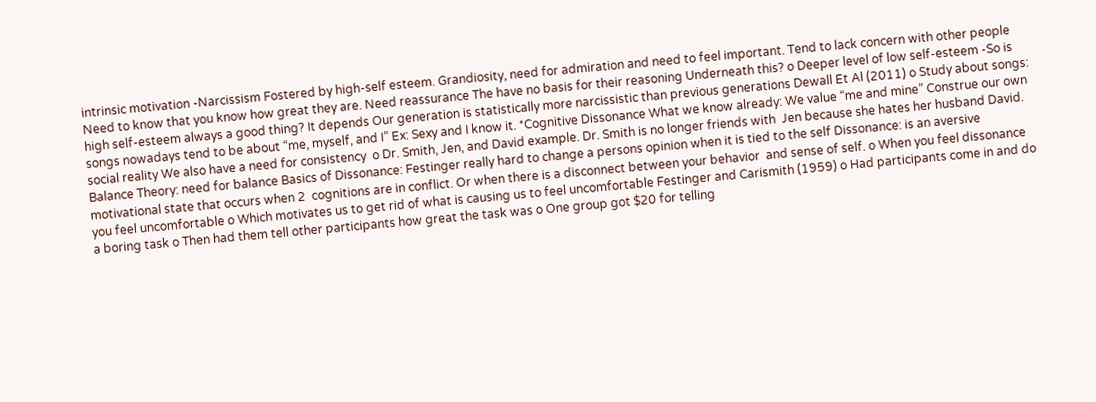intrinsic motivation -Narcissism Fostered by high-self esteem. Grandiosity, need for admiration and need to feel important. Tend to lack concern with other people Need to know that you know how great they are. Need reassurance The have no basis for their reasoning Underneath this? o Deeper level of low self-esteem -So is high self-esteem always a good thing? It depends Our generation is statistically more narcissistic than previous generations Dewall Et Al (2011) o Study about songs: songs nowadays tend to be about “me, myself, and I” Ex: Sexy and I know it. *Cognitive Dissonance What we know already: We value “me and mine” Construe our own social reality We also have a need for consistency  o Dr. Smith, Jen, and David example. Dr. Smith is no longer friends with  Jen because she hates her husband David.  Balance Theory: need for balance Basics of Dissonance: Festinger really hard to change a persons opinion when it is tied to the self Dissonance: is an aversive motivational state that occurs when 2  cognitions are in conflict. Or when there is a disconnect between your behavior  and sense of self. o When you feel dissonance you feel uncomfortable o Which motivates us to get rid of what is causing us to feel uncomfortable Festinger and Carismith (1959) o Had participants come in and do a boring task o Then had them tell other participants how great the task was o One group got $20 for telling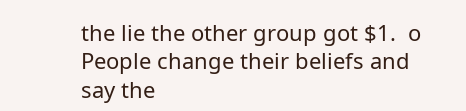the lie the other group got $1.  o People change their beliefs and say the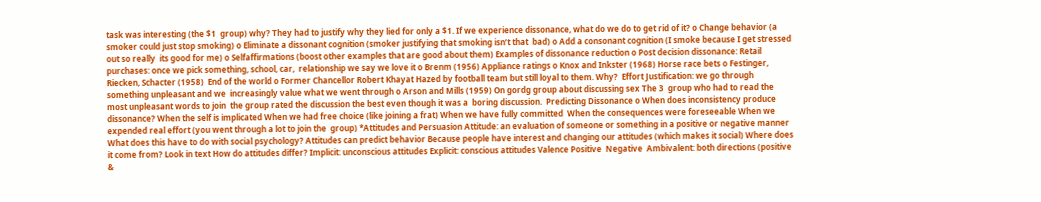task was interesting (the $1  group) why? They had to justify why they lied for only a $1. If we experience dissonance, what do we do to get rid of it? o Change behavior (a smoker could just stop smoking) o Eliminate a dissonant cognition (smoker justifying that smoking isn’t that  bad) o Add a consonant cognition (I smoke because I get stressed out so really  its good for me) o Selfaffirmations (boost other examples that are good about them) Examples of dissonance reduction o Post decision dissonance: Retail purchases: once we pick something, school, car,  relationship we say we love it o Brenm (1956) Appliance ratings o Knox and Inkster (1968) Horse race bets o Festinger, Riecken, Schacter (1958)  End of the world o Former Chancellor Robert Khayat Hazed by football team but still loyal to them. Why?  Effort Justification: we go through something unpleasant and we  increasingly value what we went through o Arson and Mills (1959) On gordg group about discussing sex The 3  group who had to read the most unpleasant words to join  the group rated the discussion the best even though it was a  boring discussion.  Predicting Dissonance o When does inconsistency produce dissonance? When the self is implicated When we had free choice (like joining a frat) When we have fully committed  When the consequences were foreseeable When we expended real effort (you went through a lot to join the  group) *Attitudes and Persuasion Attitude: an evaluation of someone or something in a positive or negative manner What does this have to do with social psychology? Attitudes can predict behavior Because people have interest and changing our attitudes (which makes it social) Where does it come from? Look in text How do attitudes differ? Implicit: unconscious attitudes Explicit: conscious attitudes Valence Positive  Negative  Ambivalent: both directions (positive &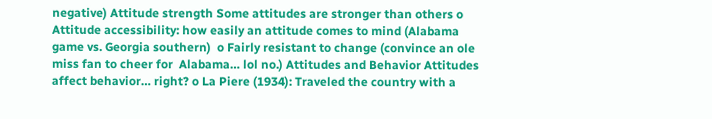negative) Attitude strength Some attitudes are stronger than others o Attitude accessibility: how easily an attitude comes to mind (Alabama  game vs. Georgia southern)  o Fairly resistant to change (convince an ole miss fan to cheer for  Alabama… lol no.) Attitudes and Behavior Attitudes affect behavior… right? o La Piere (1934): Traveled the country with a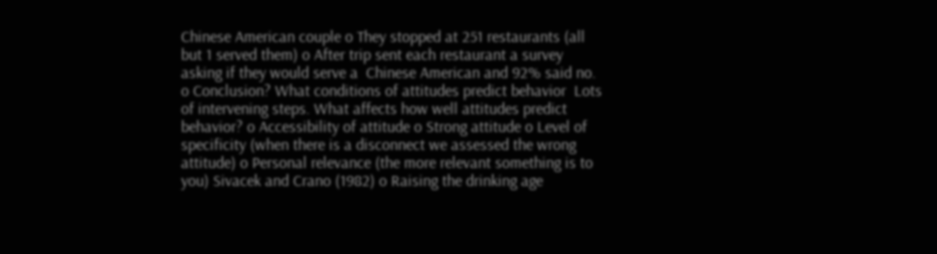Chinese American couple o They stopped at 251 restaurants (all but 1 served them) o After trip sent each restaurant a survey asking if they would serve a  Chinese American and 92% said no.  o Conclusion? What conditions of attitudes predict behavior  Lots of intervening steps. What affects how well attitudes predict behavior? o Accessibility of attitude o Strong attitude o Level of specificity (when there is a disconnect we assessed the wrong  attitude) o Personal relevance (the more relevant something is to you) Sivacek and Crano (1982) o Raising the drinking age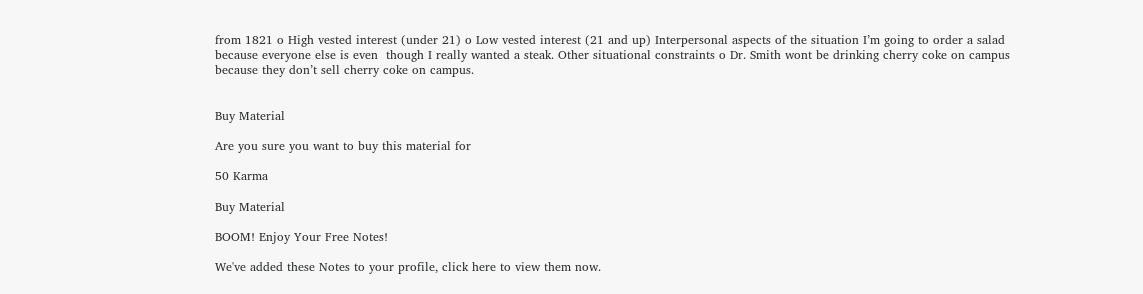from 1821 o High vested interest (under 21) o Low vested interest (21 and up) Interpersonal aspects of the situation I’m going to order a salad because everyone else is even  though I really wanted a steak. Other situational constraints o Dr. Smith wont be drinking cherry coke on campus  because they don’t sell cherry coke on campus.


Buy Material

Are you sure you want to buy this material for

50 Karma

Buy Material

BOOM! Enjoy Your Free Notes!

We've added these Notes to your profile, click here to view them now.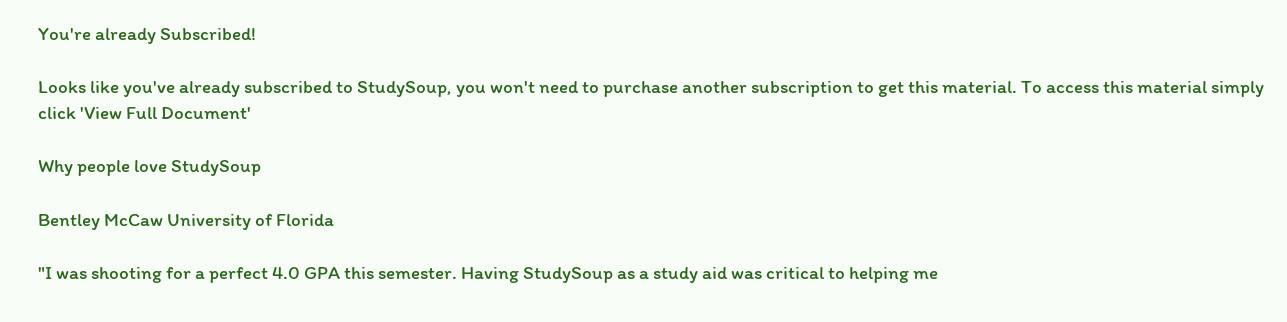You're already Subscribed!

Looks like you've already subscribed to StudySoup, you won't need to purchase another subscription to get this material. To access this material simply click 'View Full Document'

Why people love StudySoup

Bentley McCaw University of Florida

"I was shooting for a perfect 4.0 GPA this semester. Having StudySoup as a study aid was critical to helping me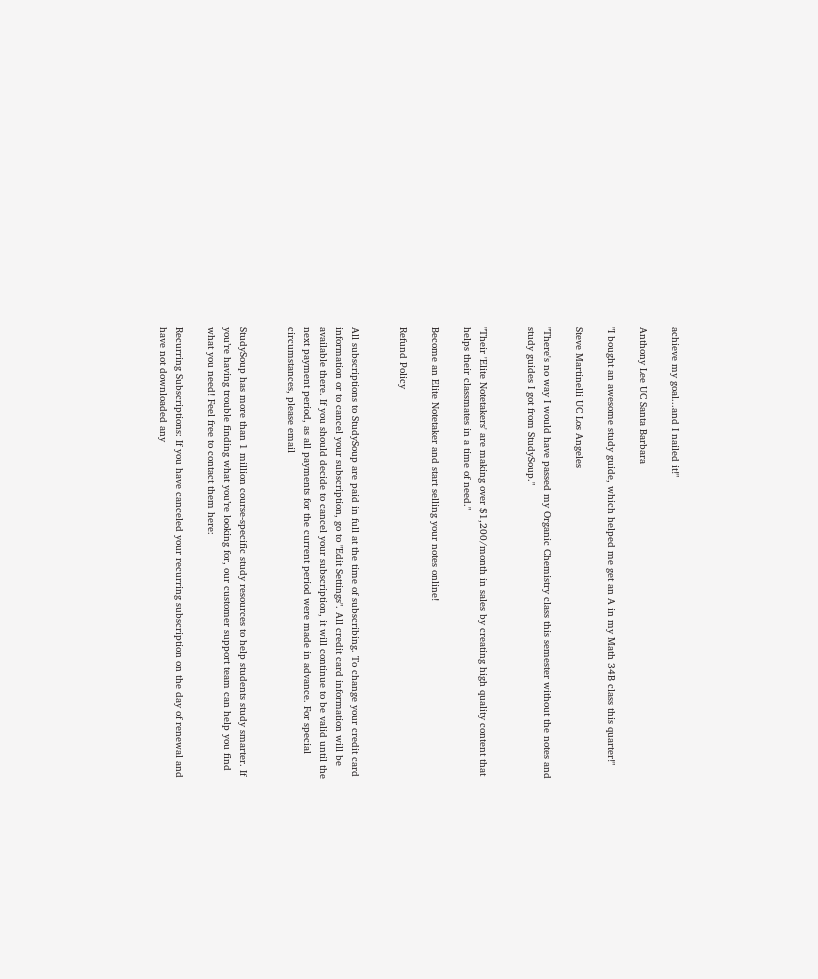achieve my goal...and I nailed it!"

Anthony Lee UC Santa Barbara

"I bought an awesome study guide, which helped me get an A in my Math 34B class this quarter!"

Steve Martinelli UC Los Angeles

"There's no way I would have passed my Organic Chemistry class this semester without the notes and study guides I got from StudySoup."


"Their 'Elite Notetakers' are making over $1,200/month in sales by creating high quality content that helps their classmates in a time of need."

Become an Elite Notetaker and start selling your notes online!

Refund Policy


All subscriptions to StudySoup are paid in full at the time of subscribing. To change your credit card information or to cancel your subscription, go to "Edit Settings". All credit card information will be available there. If you should decide to cancel your subscription, it will continue to be valid until the next payment period, as all payments for the current period were made in advance. For special circumstances, please email


StudySoup has more than 1 million course-specific study resources to help students study smarter. If you’re having trouble finding what you’re looking for, our customer support team can help you find what you need! Feel free to contact them here:

Recurring Subscriptions: If you have canceled your recurring subscription on the day of renewal and have not downloaded any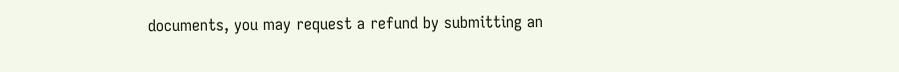documents, you may request a refund by submitting an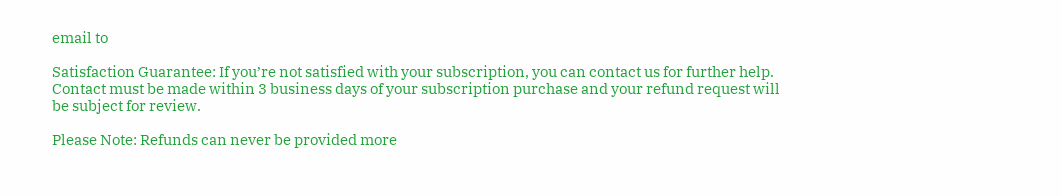email to

Satisfaction Guarantee: If you’re not satisfied with your subscription, you can contact us for further help. Contact must be made within 3 business days of your subscription purchase and your refund request will be subject for review.

Please Note: Refunds can never be provided more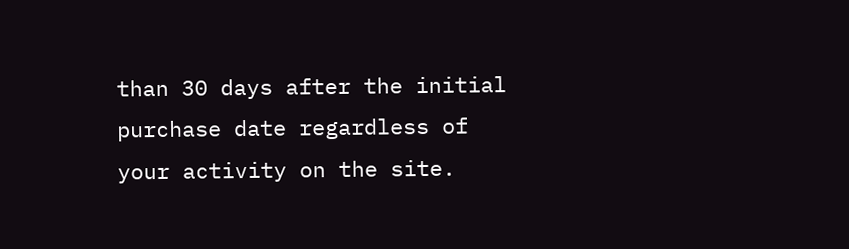than 30 days after the initial purchase date regardless of your activity on the site.